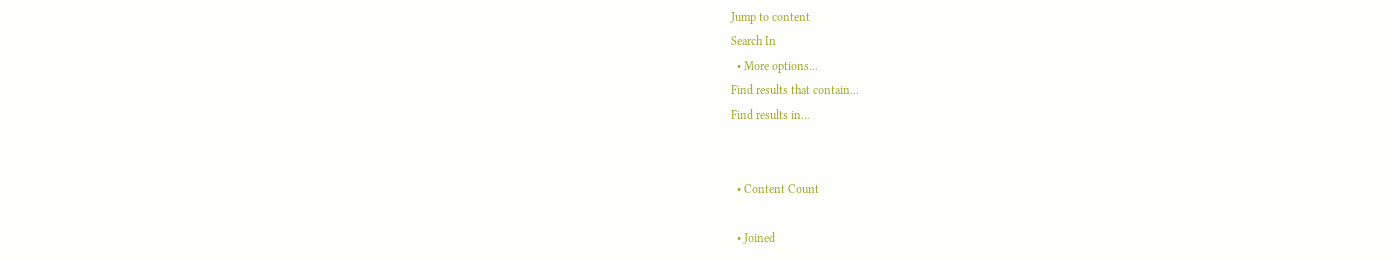Jump to content
Search In
  • More options...
Find results that contain...
Find results in...


  • Content Count

  • Joined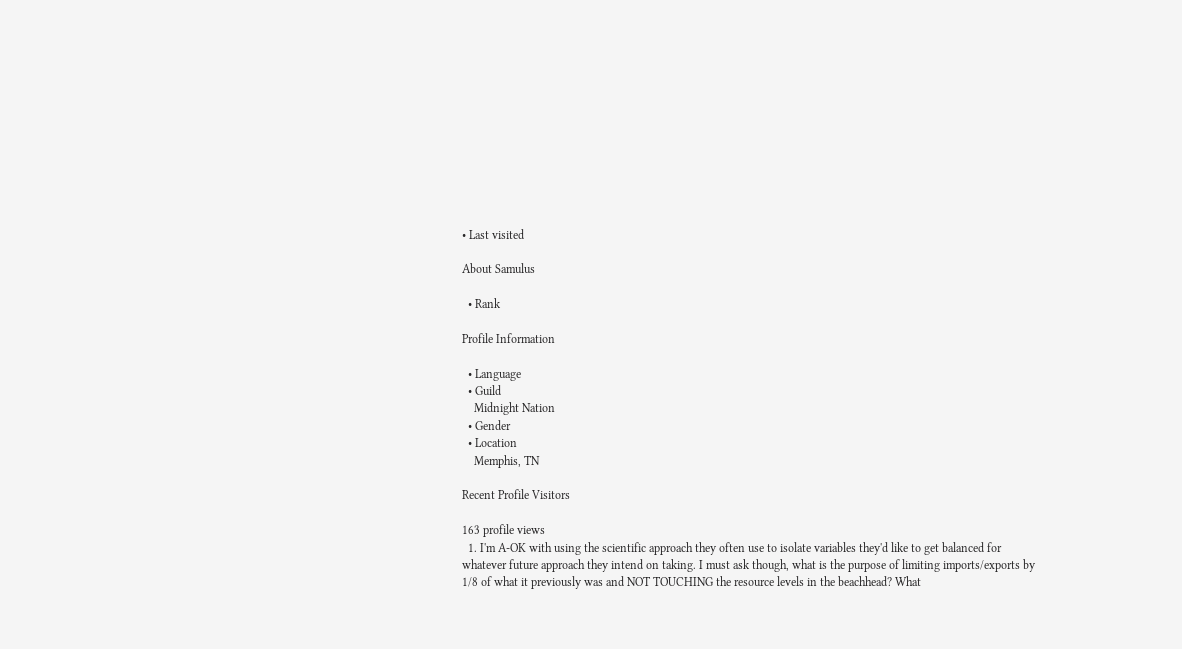• Last visited

About Samulus

  • Rank

Profile Information

  • Language
  • Guild
    Midnight Nation
  • Gender
  • Location
    Memphis, TN

Recent Profile Visitors

163 profile views
  1. I'm A-OK with using the scientific approach they often use to isolate variables they'd like to get balanced for whatever future approach they intend on taking. I must ask though, what is the purpose of limiting imports/exports by 1/8 of what it previously was and NOT TOUCHING the resource levels in the beachhead? What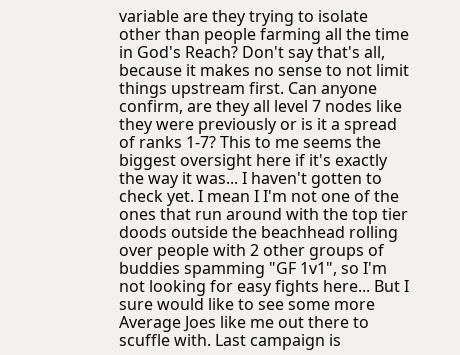variable are they trying to isolate other than people farming all the time in God's Reach? Don't say that's all, because it makes no sense to not limit things upstream first. Can anyone confirm, are they all level 7 nodes like they were previously or is it a spread of ranks 1-7? This to me seems the biggest oversight here if it's exactly the way it was... I haven't gotten to check yet. I mean I I'm not one of the ones that run around with the top tier doods outside the beachhead rolling over people with 2 other groups of buddies spamming "GF 1v1", so I'm not looking for easy fights here... But I sure would like to see some more Average Joes like me out there to scuffle with. Last campaign is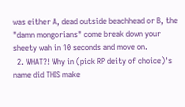was either A, dead outside beachhead or B, the "damn mongorians" come break down your sheety wah in 10 seconds and move on.
  2. WHAT?! Why in (pick RP deity of choice)'s name did THIS make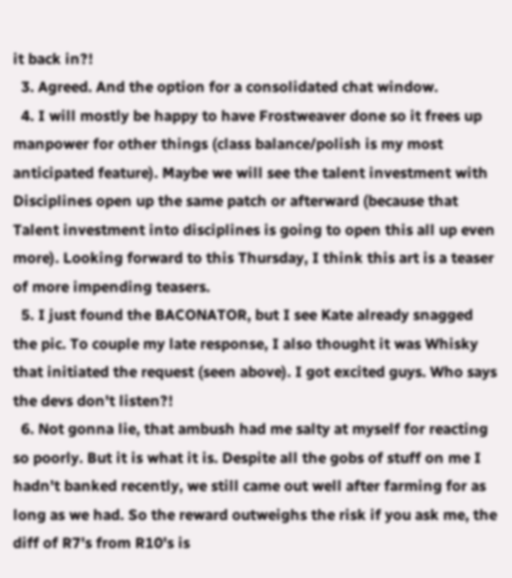it back in?!
  3. Agreed. And the option for a consolidated chat window.
  4. I will mostly be happy to have Frostweaver done so it frees up manpower for other things (class balance/polish is my most anticipated feature). Maybe we will see the talent investment with Disciplines open up the same patch or afterward (because that Talent investment into disciplines is going to open this all up even more). Looking forward to this Thursday, I think this art is a teaser of more impending teasers.
  5. I just found the BACONATOR, but I see Kate already snagged the pic. To couple my late response, I also thought it was Whisky that initiated the request (seen above). I got excited guys. Who says the devs don't listen?!
  6. Not gonna lie, that ambush had me salty at myself for reacting so poorly. But it is what it is. Despite all the gobs of stuff on me I hadn't banked recently, we still came out well after farming for as long as we had. So the reward outweighs the risk if you ask me, the diff of R7's from R10's is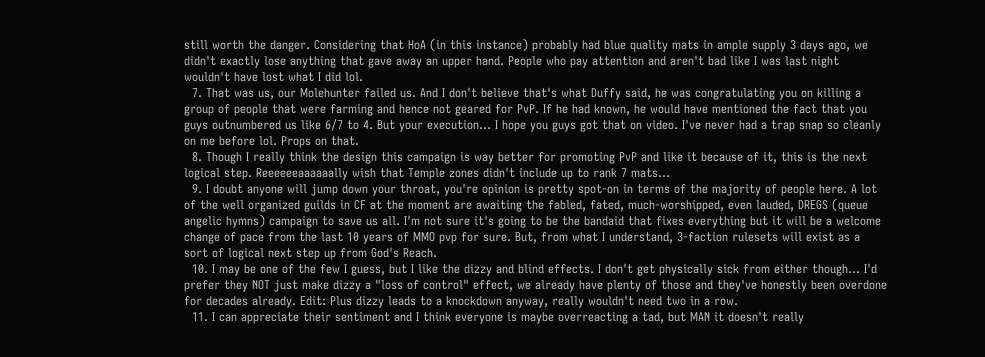still worth the danger. Considering that HoA (in this instance) probably had blue quality mats in ample supply 3 days ago, we didn't exactly lose anything that gave away an upper hand. People who pay attention and aren't bad like I was last night wouldn't have lost what I did lol.
  7. That was us, our Molehunter failed us. And I don't believe that's what Duffy said, he was congratulating you on killing a group of people that were farming and hence not geared for PvP. If he had known, he would have mentioned the fact that you guys outnumbered us like 6/7 to 4. But your execution... I hope you guys got that on video. I've never had a trap snap so cleanly on me before lol. Props on that.
  8. Though I really think the design this campaign is way better for promoting PvP and like it because of it, this is the next logical step. Reeeeeeaaaaaally wish that Temple zones didn't include up to rank 7 mats...
  9. I doubt anyone will jump down your throat, you're opinion is pretty spot-on in terms of the majority of people here. A lot of the well organized guilds in CF at the moment are awaiting the fabled, fated, much-worshipped, even lauded, DREGS (queue angelic hymns) campaign to save us all. I'm not sure it's going to be the bandaid that fixes everything but it will be a welcome change of pace from the last 10 years of MMO pvp for sure. But, from what I understand, 3-faction rulesets will exist as a sort of logical next step up from God's Reach.
  10. I may be one of the few I guess, but I like the dizzy and blind effects. I don't get physically sick from either though... I'd prefer they NOT just make dizzy a "loss of control" effect, we already have plenty of those and they've honestly been overdone for decades already. Edit: Plus dizzy leads to a knockdown anyway, really wouldn't need two in a row.
  11. I can appreciate their sentiment and I think everyone is maybe overreacting a tad, but MAN it doesn't really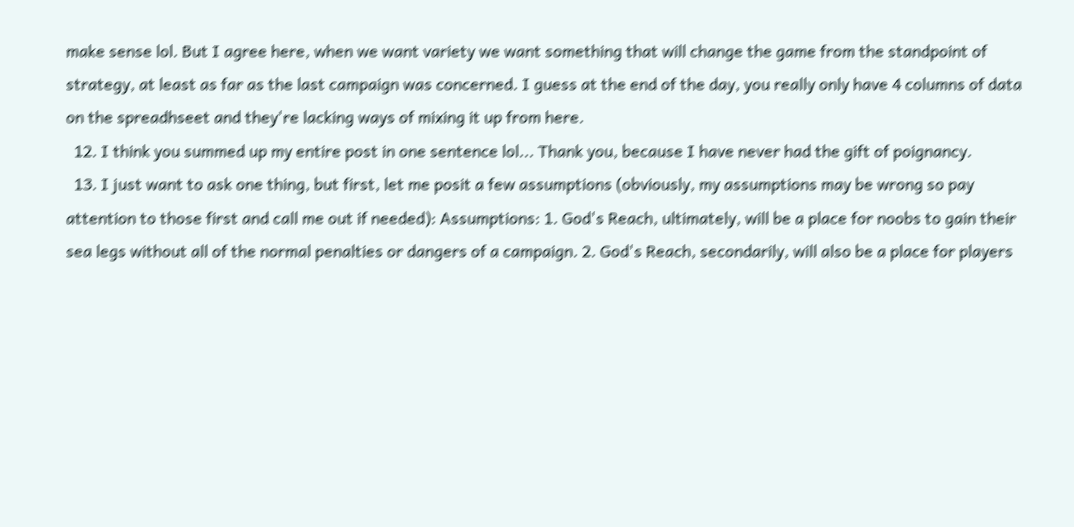make sense lol. But I agree here, when we want variety we want something that will change the game from the standpoint of strategy, at least as far as the last campaign was concerned. I guess at the end of the day, you really only have 4 columns of data on the spreadhseet and they're lacking ways of mixing it up from here.
  12. I think you summed up my entire post in one sentence lol... Thank you, because I have never had the gift of poignancy.
  13. I just want to ask one thing, but first, let me posit a few assumptions (obviously, my assumptions may be wrong so pay attention to those first and call me out if needed): Assumptions: 1. God's Reach, ultimately, will be a place for noobs to gain their sea legs without all of the normal penalties or dangers of a campaign. 2. God's Reach, secondarily, will also be a place for players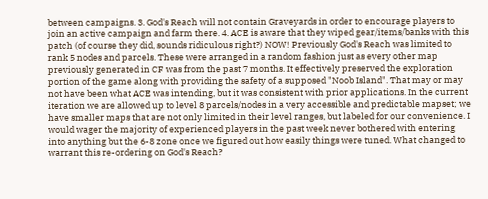between campaigns. 3. God's Reach will not contain Graveyards in order to encourage players to join an active campaign and farm there. 4. ACE is aware that they wiped gear/items/banks with this patch (of course they did, sounds ridiculous right?) NOW! Previously God's Reach was limited to rank 5 nodes and parcels. These were arranged in a random fashion just as every other map previously generated in CF was from the past 7 months. It effectively preserved the exploration portion of the game along with providing the safety of a supposed "Noob Island". That may or may not have been what ACE was intending, but it was consistent with prior applications. In the current iteration we are allowed up to level 8 parcels/nodes in a very accessible and predictable mapset; we have smaller maps that are not only limited in their level ranges, but labeled for our convenience. I would wager the majority of experienced players in the past week never bothered with entering into anything but the 6-8 zone once we figured out how easily things were tuned. What changed to warrant this re-ordering on God's Reach?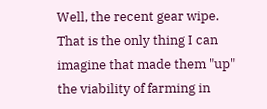Well, the recent gear wipe. That is the only thing I can imagine that made them "up" the viability of farming in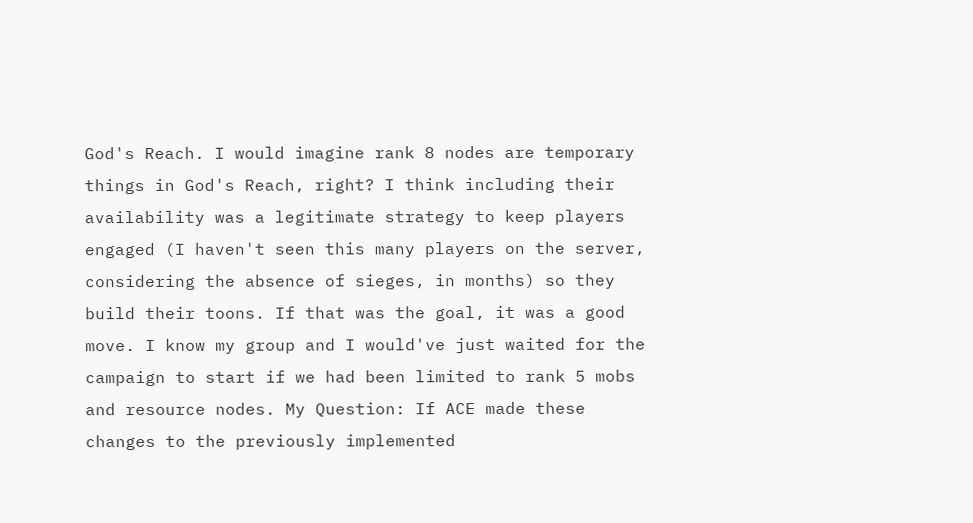God's Reach. I would imagine rank 8 nodes are temporary things in God's Reach, right? I think including their availability was a legitimate strategy to keep players engaged (I haven't seen this many players on the server, considering the absence of sieges, in months) so they build their toons. If that was the goal, it was a good move. I know my group and I would've just waited for the campaign to start if we had been limited to rank 5 mobs and resource nodes. My Question: If ACE made these changes to the previously implemented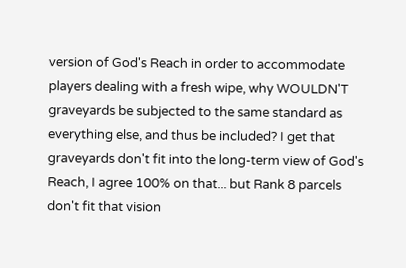version of God's Reach in order to accommodate players dealing with a fresh wipe, why WOULDN'T graveyards be subjected to the same standard as everything else, and thus be included? I get that graveyards don't fit into the long-term view of God's Reach, I agree 100% on that... but Rank 8 parcels don't fit that vision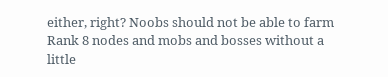either, right? Noobs should not be able to farm Rank 8 nodes and mobs and bosses without a little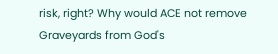risk, right? Why would ACE not remove Graveyards from God's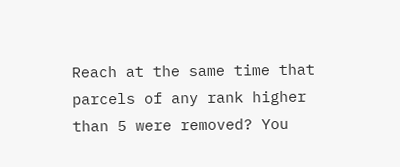Reach at the same time that parcels of any rank higher than 5 were removed? You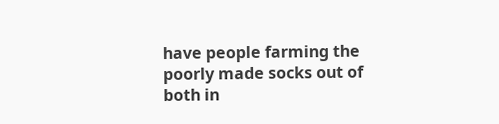have people farming the poorly made socks out of both in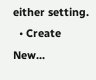either setting.
  • Create New...